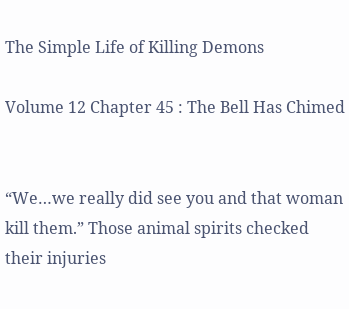The Simple Life of Killing Demons

Volume 12 Chapter 45 : The Bell Has Chimed


“We…we really did see you and that woman kill them.” Those animal spirits checked their injuries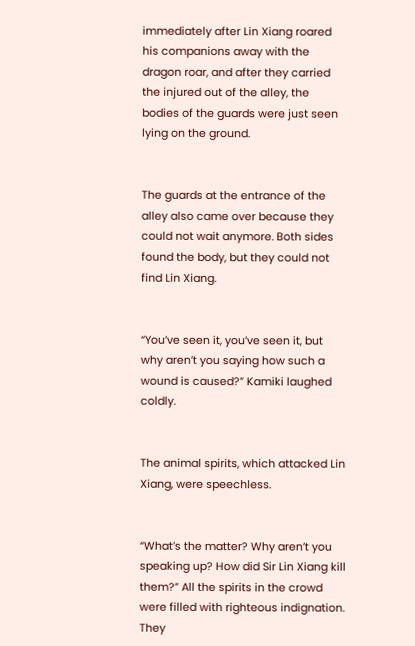immediately after Lin Xiang roared his companions away with the dragon roar, and after they carried the injured out of the alley, the bodies of the guards were just seen lying on the ground.


The guards at the entrance of the alley also came over because they could not wait anymore. Both sides found the body, but they could not find Lin Xiang.


“You’ve seen it, you’ve seen it, but why aren’t you saying how such a wound is caused?” Kamiki laughed coldly.


The animal spirits, which attacked Lin Xiang, were speechless.


“What’s the matter? Why aren’t you speaking up? How did Sir Lin Xiang kill them?” All the spirits in the crowd were filled with righteous indignation. They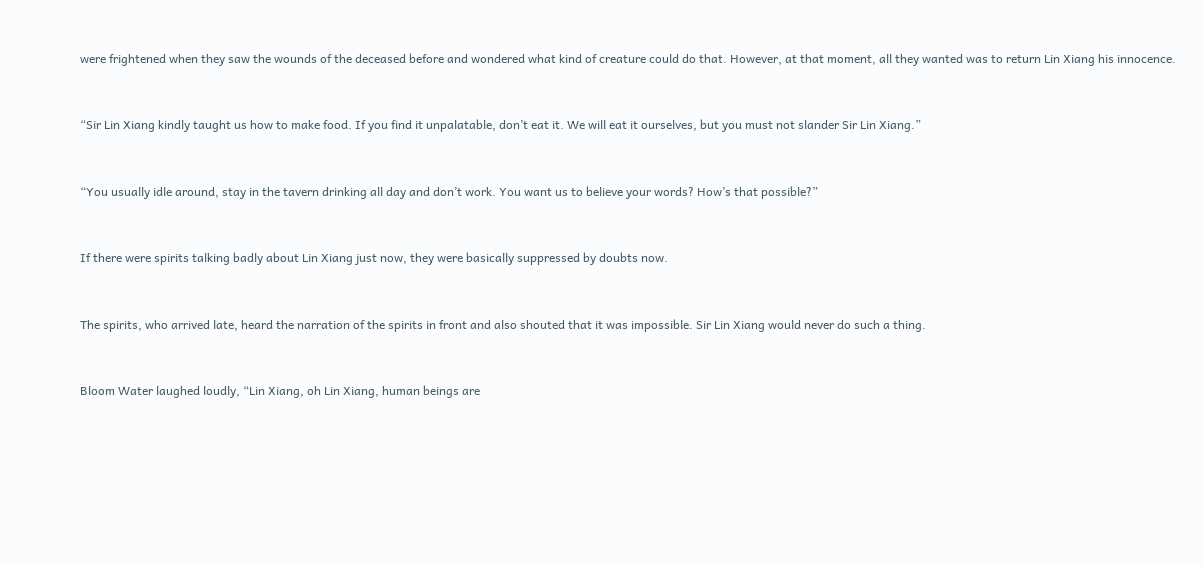were frightened when they saw the wounds of the deceased before and wondered what kind of creature could do that. However, at that moment, all they wanted was to return Lin Xiang his innocence.


“Sir Lin Xiang kindly taught us how to make food. If you find it unpalatable, don’t eat it. We will eat it ourselves, but you must not slander Sir Lin Xiang.”


“You usually idle around, stay in the tavern drinking all day and don’t work. You want us to believe your words? How’s that possible?”


If there were spirits talking badly about Lin Xiang just now, they were basically suppressed by doubts now.


The spirits, who arrived late, heard the narration of the spirits in front and also shouted that it was impossible. Sir Lin Xiang would never do such a thing.


Bloom Water laughed loudly, “Lin Xiang, oh Lin Xiang, human beings are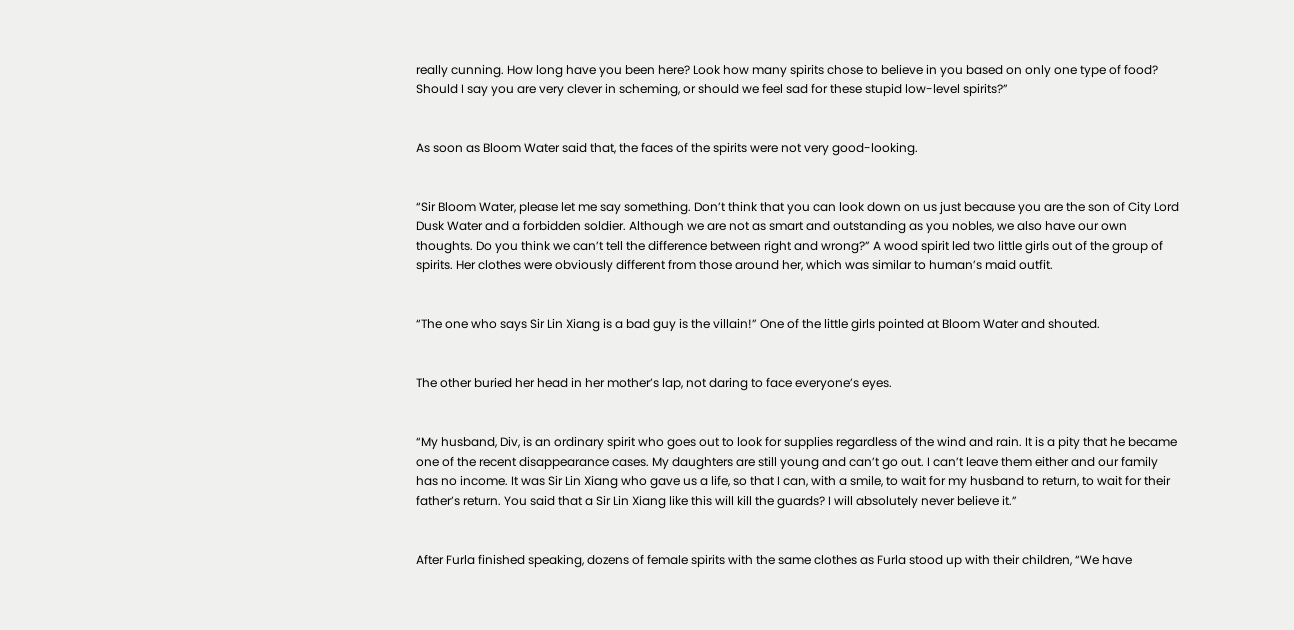really cunning. How long have you been here? Look how many spirits chose to believe in you based on only one type of food? Should I say you are very clever in scheming, or should we feel sad for these stupid low-level spirits?”


As soon as Bloom Water said that, the faces of the spirits were not very good-looking.


“Sir Bloom Water, please let me say something. Don’t think that you can look down on us just because you are the son of City Lord Dusk Water and a forbidden soldier. Although we are not as smart and outstanding as you nobles, we also have our own thoughts. Do you think we can’t tell the difference between right and wrong?” A wood spirit led two little girls out of the group of spirits. Her clothes were obviously different from those around her, which was similar to human’s maid outfit.


“The one who says Sir Lin Xiang is a bad guy is the villain!” One of the little girls pointed at Bloom Water and shouted.


The other buried her head in her mother’s lap, not daring to face everyone’s eyes.


“My husband, Div, is an ordinary spirit who goes out to look for supplies regardless of the wind and rain. It is a pity that he became one of the recent disappearance cases. My daughters are still young and can’t go out. I can’t leave them either and our family has no income. It was Sir Lin Xiang who gave us a life, so that I can, with a smile, to wait for my husband to return, to wait for their father’s return. You said that a Sir Lin Xiang like this will kill the guards? I will absolutely never believe it.”


After Furla finished speaking, dozens of female spirits with the same clothes as Furla stood up with their children, “We have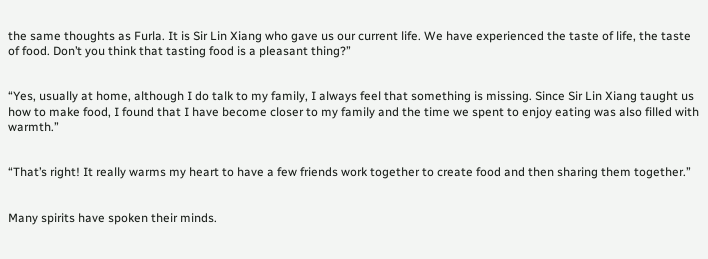the same thoughts as Furla. It is Sir Lin Xiang who gave us our current life. We have experienced the taste of life, the taste of food. Don’t you think that tasting food is a pleasant thing?”


“Yes, usually at home, although I do talk to my family, I always feel that something is missing. Since Sir Lin Xiang taught us how to make food, I found that I have become closer to my family and the time we spent to enjoy eating was also filled with warmth.”


“That’s right! It really warms my heart to have a few friends work together to create food and then sharing them together.”


Many spirits have spoken their minds.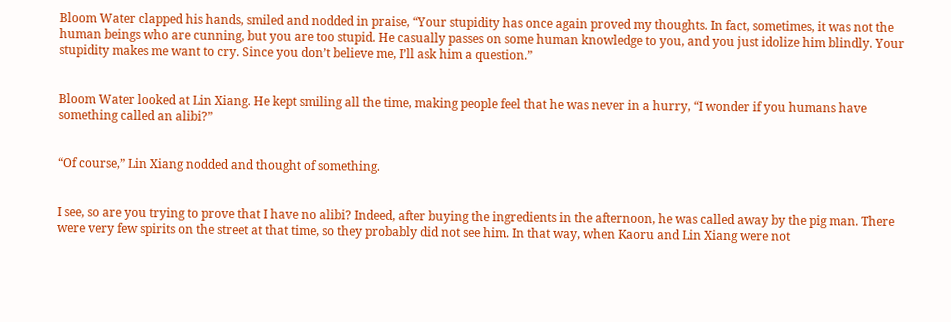Bloom Water clapped his hands, smiled and nodded in praise, “Your stupidity has once again proved my thoughts. In fact, sometimes, it was not the human beings who are cunning, but you are too stupid. He casually passes on some human knowledge to you, and you just idolize him blindly. Your stupidity makes me want to cry. Since you don’t believe me, I’ll ask him a question.”


Bloom Water looked at Lin Xiang. He kept smiling all the time, making people feel that he was never in a hurry, “I wonder if you humans have something called an alibi?”


“Of course,” Lin Xiang nodded and thought of something.


I see, so are you trying to prove that I have no alibi? Indeed, after buying the ingredients in the afternoon, he was called away by the pig man. There were very few spirits on the street at that time, so they probably did not see him. In that way, when Kaoru and Lin Xiang were not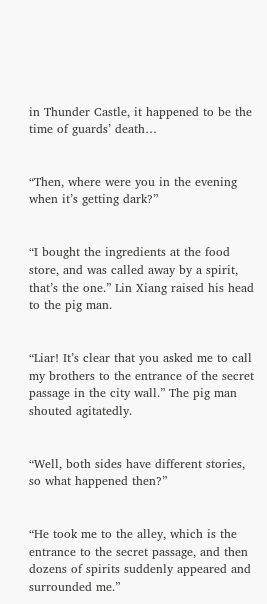in Thunder Castle, it happened to be the time of guards’ death…


“Then, where were you in the evening when it’s getting dark?”


“I bought the ingredients at the food store, and was called away by a spirit, that’s the one.” Lin Xiang raised his head to the pig man.


“Liar! It’s clear that you asked me to call my brothers to the entrance of the secret passage in the city wall.” The pig man shouted agitatedly.


“Well, both sides have different stories, so what happened then?”


“He took me to the alley, which is the entrance to the secret passage, and then dozens of spirits suddenly appeared and surrounded me.”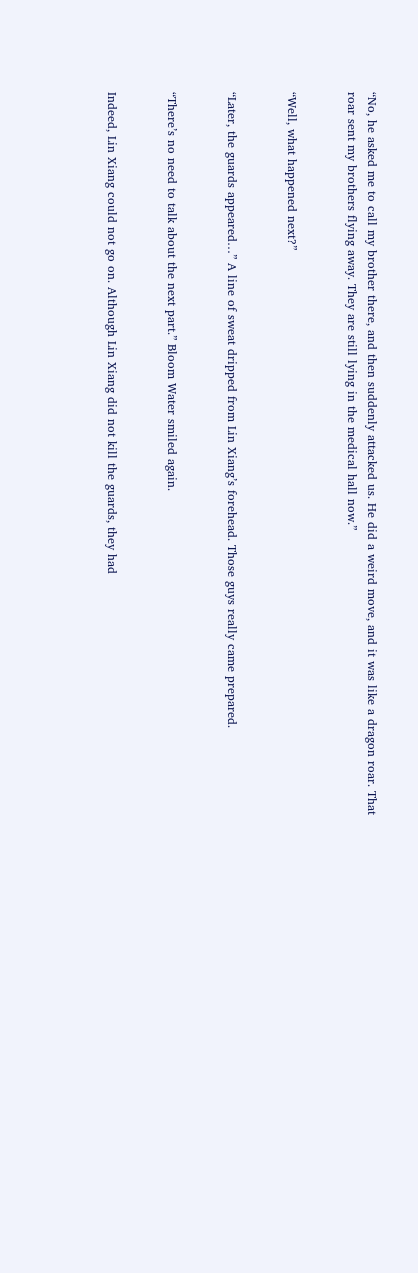“No, he asked me to call my brother there, and then suddenly attacked us. He did a weird move, and it was like a dragon roar. That roar sent my brothers flying away. They are still lying in the medical hall now.”


“Well, what happened next?”


“Later, the guards appeared…” A line of sweat dripped from Lin Xiang’s forehead. Those guys really came prepared.


“There’s no need to talk about the next part.” Bloom Water smiled again.


Indeed, Lin Xiang could not go on. Although Lin Xiang did not kill the guards, they had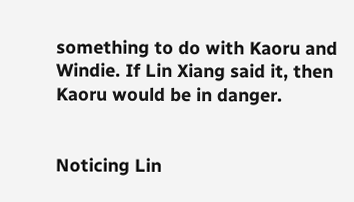something to do with Kaoru and Windie. If Lin Xiang said it, then Kaoru would be in danger.


Noticing Lin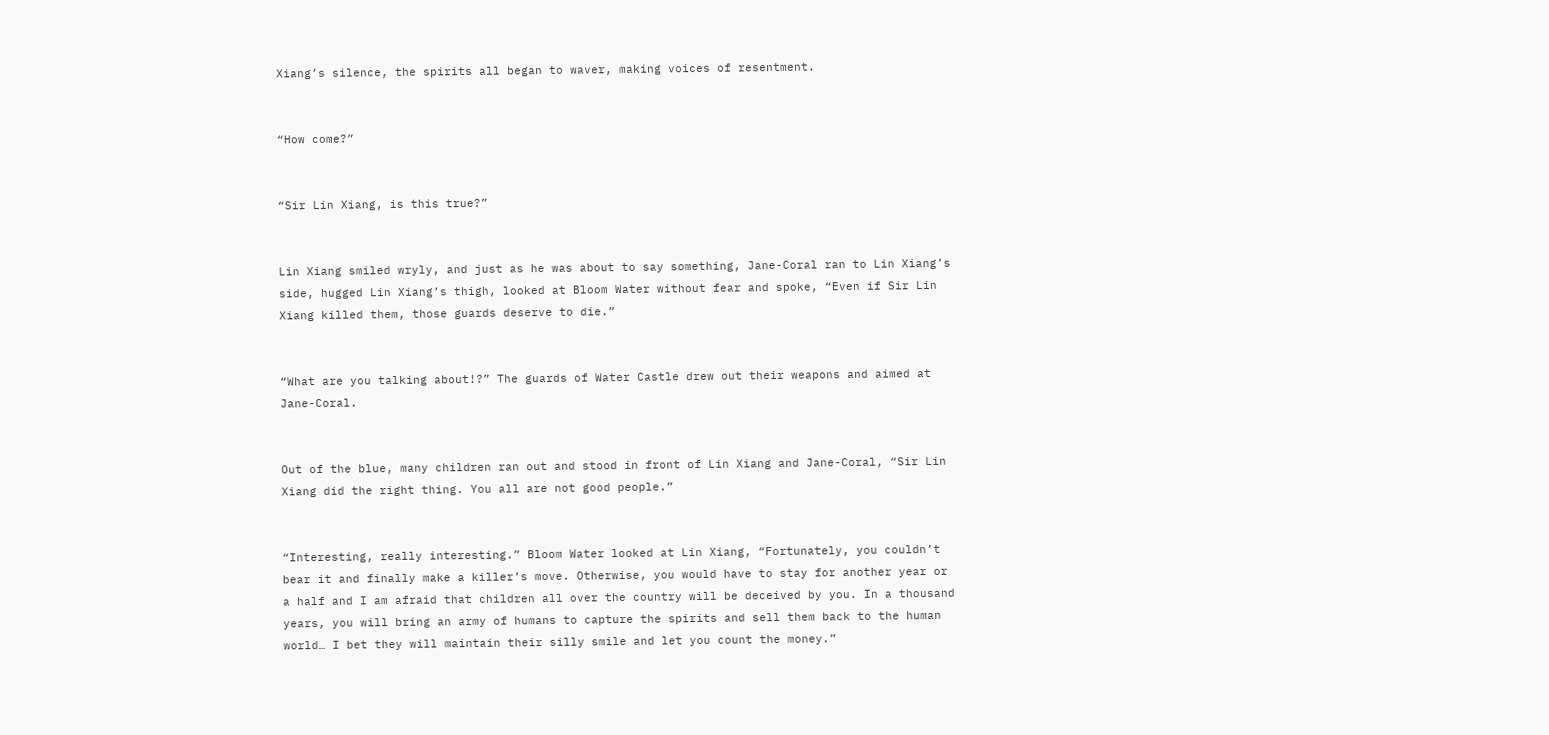Xiang’s silence, the spirits all began to waver, making voices of resentment.


“How come?”


“Sir Lin Xiang, is this true?”


Lin Xiang smiled wryly, and just as he was about to say something, Jane-Coral ran to Lin Xiang’s side, hugged Lin Xiang’s thigh, looked at Bloom Water without fear and spoke, “Even if Sir Lin Xiang killed them, those guards deserve to die.”


“What are you talking about!?” The guards of Water Castle drew out their weapons and aimed at Jane-Coral.


Out of the blue, many children ran out and stood in front of Lin Xiang and Jane-Coral, “Sir Lin Xiang did the right thing. You all are not good people.”


“Interesting, really interesting.” Bloom Water looked at Lin Xiang, “Fortunately, you couldn’t bear it and finally make a killer’s move. Otherwise, you would have to stay for another year or a half and I am afraid that children all over the country will be deceived by you. In a thousand years, you will bring an army of humans to capture the spirits and sell them back to the human world… I bet they will maintain their silly smile and let you count the money.”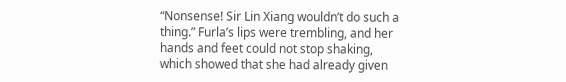“Nonsense! Sir Lin Xiang wouldn’t do such a thing.” Furla’s lips were trembling, and her hands and feet could not stop shaking, which showed that she had already given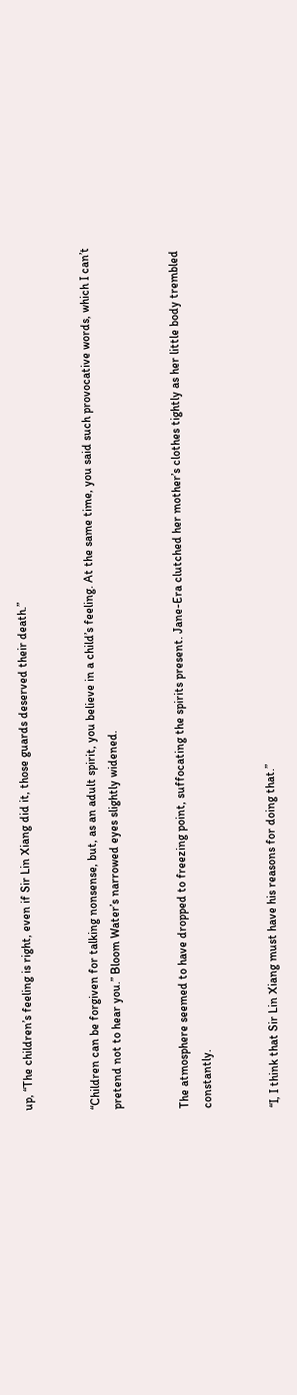up, “The children’s feeling is right, even if Sir Lin Xiang did it, those guards deserved their death.”


“Children can be forgiven for talking nonsense, but, as an adult spirit, you believe in a child’s feeling. At the same time, you said such provocative words, which I can’t pretend not to hear you.” Bloom Water’s narrowed eyes slightly widened.


The atmosphere seemed to have dropped to freezing point, suffocating the spirits present. Jane-Era clutched her mother’s clothes tightly as her little body trembled constantly.


“I, I think that Sir Lin Xiang must have his reasons for doing that.”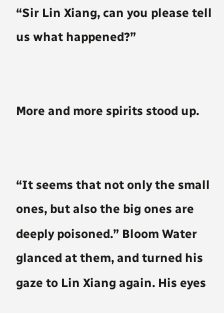“Sir Lin Xiang, can you please tell us what happened?”


More and more spirits stood up.


“It seems that not only the small ones, but also the big ones are deeply poisoned.” Bloom Water glanced at them, and turned his gaze to Lin Xiang again. His eyes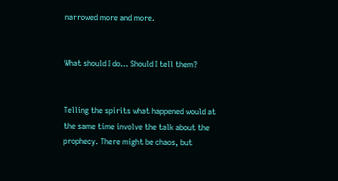narrowed more and more.


What should I do… Should I tell them?


Telling the spirits what happened would at the same time involve the talk about the prophecy. There might be chaos, but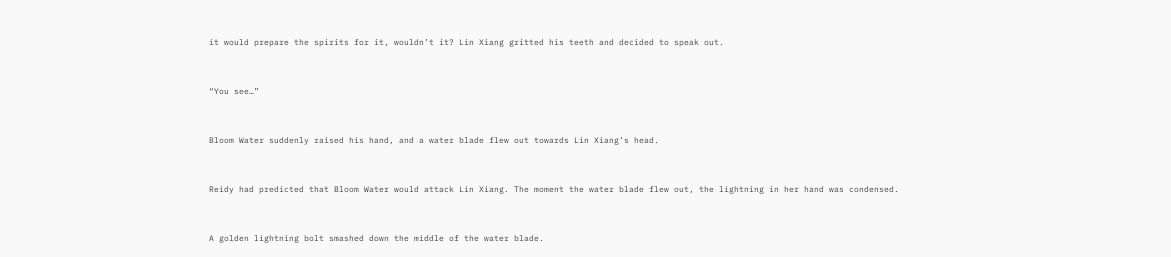it would prepare the spirits for it, wouldn’t it? Lin Xiang gritted his teeth and decided to speak out.


“You see…”


Bloom Water suddenly raised his hand, and a water blade flew out towards Lin Xiang’s head.


Reidy had predicted that Bloom Water would attack Lin Xiang. The moment the water blade flew out, the lightning in her hand was condensed.


A golden lightning bolt smashed down the middle of the water blade.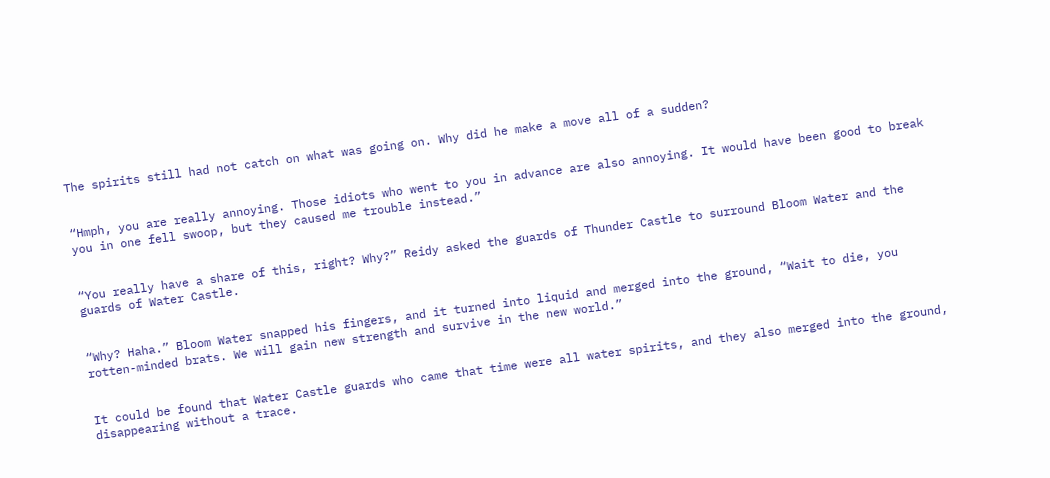The spirits still had not catch on what was going on. Why did he make a move all of a sudden?


“Hmph, you are really annoying. Those idiots who went to you in advance are also annoying. It would have been good to break you in one fell swoop, but they caused me trouble instead.”


“You really have a share of this, right? Why?” Reidy asked the guards of Thunder Castle to surround Bloom Water and the guards of Water Castle.


“Why? Haha.” Bloom Water snapped his fingers, and it turned into liquid and merged into the ground, “Wait to die, you rotten-minded brats. We will gain new strength and survive in the new world.”


It could be found that Water Castle guards who came that time were all water spirits, and they also merged into the ground, disappearing without a trace.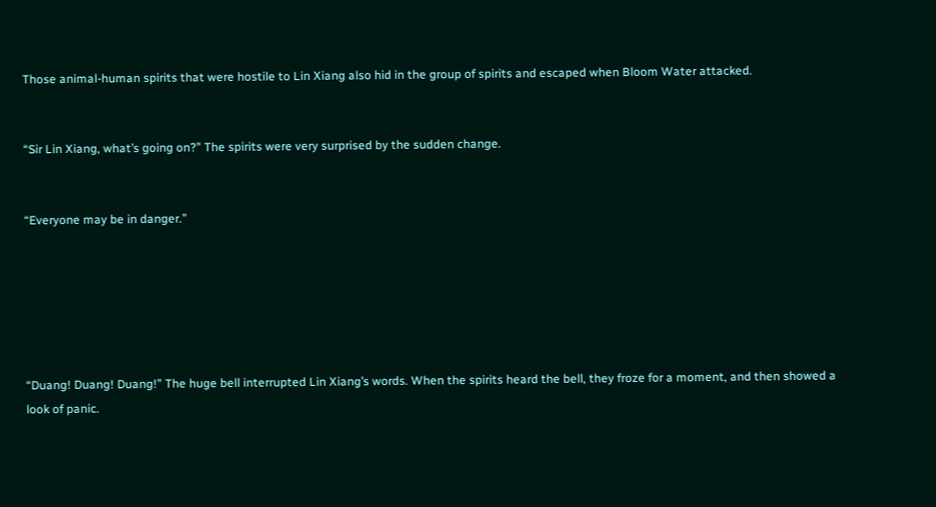Those animal-human spirits that were hostile to Lin Xiang also hid in the group of spirits and escaped when Bloom Water attacked.


“Sir Lin Xiang, what’s going on?” The spirits were very surprised by the sudden change.


“Everyone may be in danger.”






“Duang! Duang! Duang!” The huge bell interrupted Lin Xiang’s words. When the spirits heard the bell, they froze for a moment, and then showed a look of panic.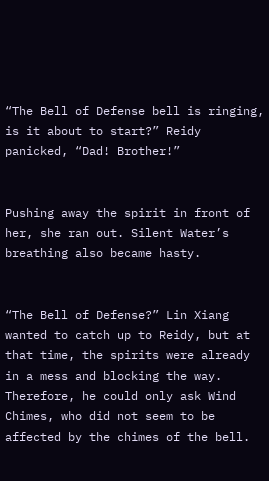“The Bell of Defense bell is ringing, is it about to start?” Reidy panicked, “Dad! Brother!”


Pushing away the spirit in front of her, she ran out. Silent Water’s breathing also became hasty.


“The Bell of Defense?” Lin Xiang wanted to catch up to Reidy, but at that time, the spirits were already in a mess and blocking the way. Therefore, he could only ask Wind Chimes, who did not seem to be affected by the chimes of the bell.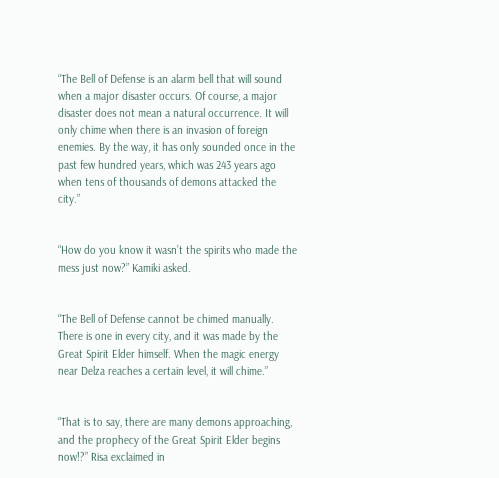“The Bell of Defense is an alarm bell that will sound when a major disaster occurs. Of course, a major disaster does not mean a natural occurrence. It will only chime when there is an invasion of foreign enemies. By the way, it has only sounded once in the past few hundred years, which was 243 years ago when tens of thousands of demons attacked the city.”


“How do you know it wasn’t the spirits who made the mess just now?” Kamiki asked.


“The Bell of Defense cannot be chimed manually. There is one in every city, and it was made by the Great Spirit Elder himself. When the magic energy near Delza reaches a certain level, it will chime.”


“That is to say, there are many demons approaching, and the prophecy of the Great Spirit Elder begins now!?” Risa exclaimed in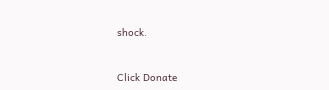shock.


Click Donate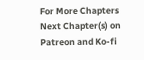For More Chapters
Next Chapter(s) on Patreon and Ko-fi